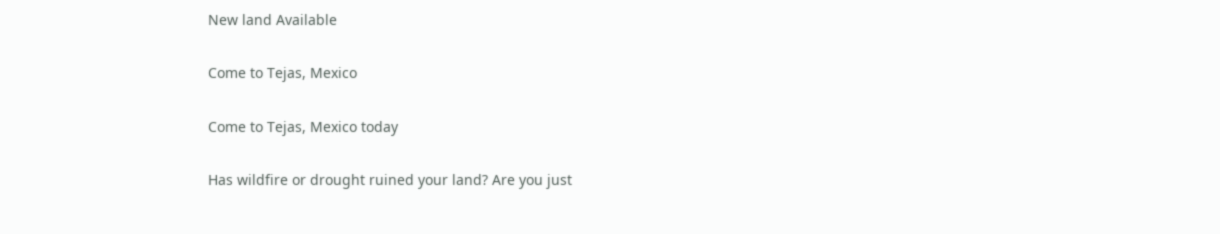New land Available

Come to Tejas, Mexico

Come to Tejas, Mexico today

Has wildfire or drought ruined your land? Are you just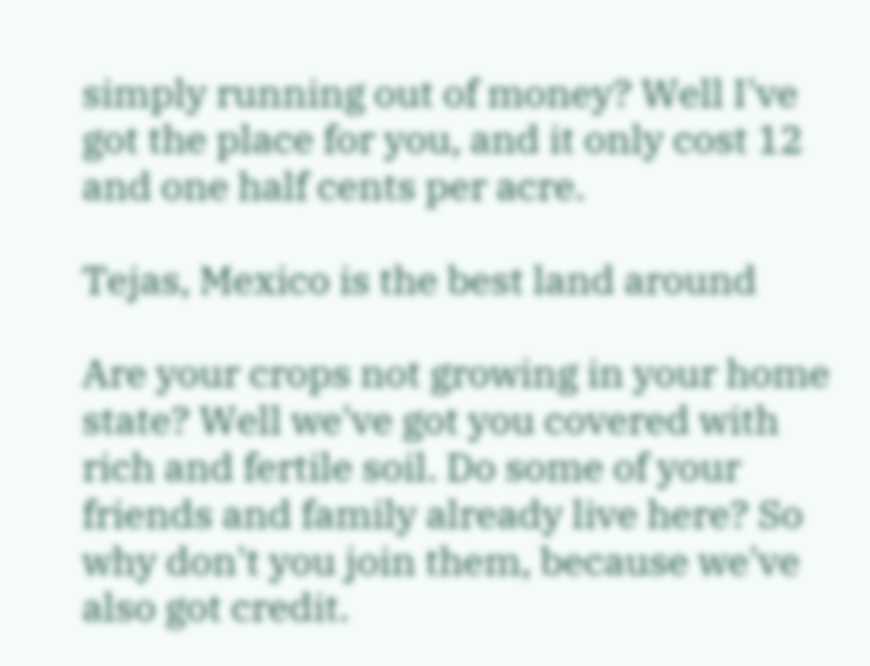simply running out of money? Well I've got the place for you, and it only cost 12 and one half cents per acre.

Tejas, Mexico is the best land around

Are your crops not growing in your home state? Well we've got you covered with rich and fertile soil. Do some of your friends and family already live here? So why don't you join them, because we've also got credit.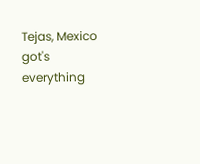Tejas, Mexico got's everything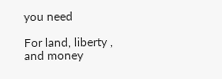you need

For land, liberty , and money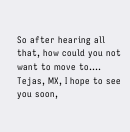So after hearing all that, how could you not want to move to.... Tejas, MX, I hope to see you soon,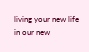living your new life in our new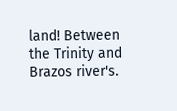land! Between the Trinity and Brazos river's.